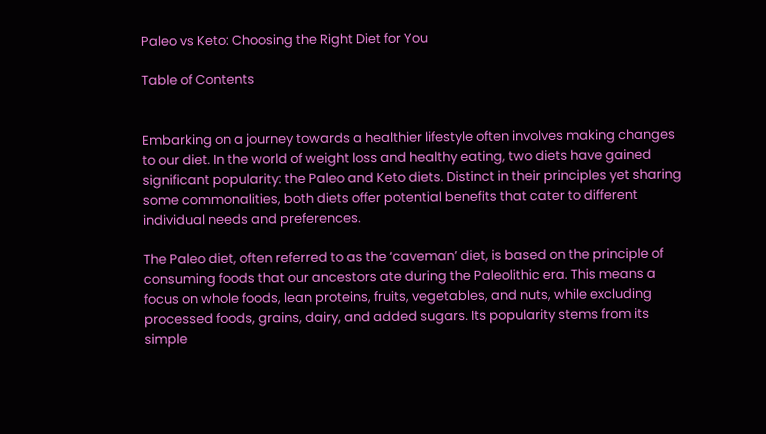Paleo vs Keto: Choosing the Right Diet for You

Table of Contents


Embarking on a journey towards a healthier lifestyle often involves making changes to our diet. In the world of weight loss and healthy eating, two diets have gained significant popularity: the Paleo and Keto diets. Distinct in their principles yet sharing some commonalities, both diets offer potential benefits that cater to different individual needs and preferences.

The Paleo diet, often referred to as the ‘caveman’ diet, is based on the principle of consuming foods that our ancestors ate during the Paleolithic era. This means a focus on whole foods, lean proteins, fruits, vegetables, and nuts, while excluding processed foods, grains, dairy, and added sugars. Its popularity stems from its simple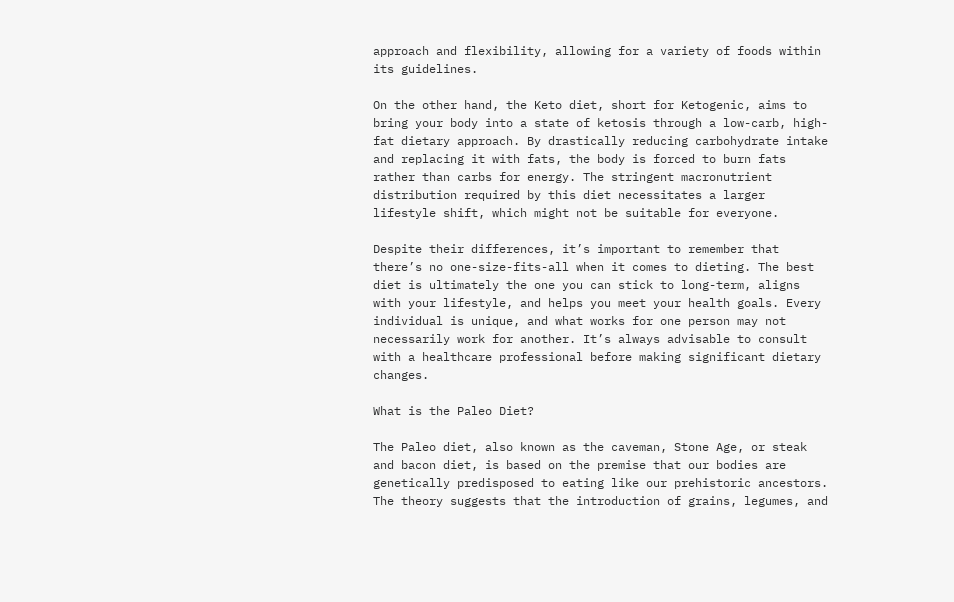approach and flexibility, allowing for a variety of foods within its guidelines.

On the other hand, the Keto diet, short for Ketogenic, aims to bring your body into a state of ketosis through a low-carb, high-fat dietary approach. By drastically reducing carbohydrate intake and replacing it with fats, the body is forced to burn fats rather than carbs for energy. The stringent macronutrient distribution required by this diet necessitates a larger lifestyle shift, which might not be suitable for everyone.

Despite their differences, it’s important to remember that there’s no one-size-fits-all when it comes to dieting. The best diet is ultimately the one you can stick to long-term, aligns with your lifestyle, and helps you meet your health goals. Every individual is unique, and what works for one person may not necessarily work for another. It’s always advisable to consult with a healthcare professional before making significant dietary changes.

What is the Paleo Diet?

The Paleo diet, also known as the caveman, Stone Age, or steak and bacon diet, is based on the premise that our bodies are genetically predisposed to eating like our prehistoric ancestors. The theory suggests that the introduction of grains, legumes, and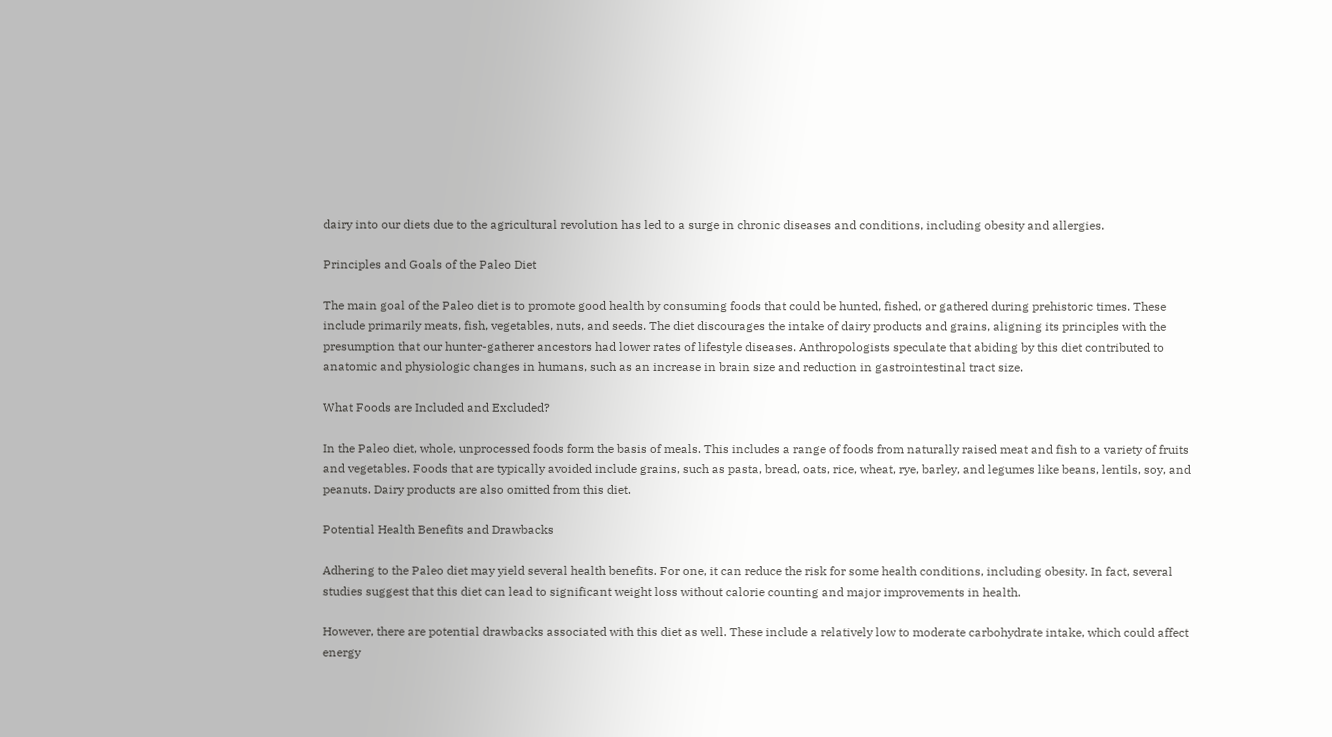dairy into our diets due to the agricultural revolution has led to a surge in chronic diseases and conditions, including obesity and allergies.

Principles and Goals of the Paleo Diet

The main goal of the Paleo diet is to promote good health by consuming foods that could be hunted, fished, or gathered during prehistoric times. These include primarily meats, fish, vegetables, nuts, and seeds. The diet discourages the intake of dairy products and grains, aligning its principles with the presumption that our hunter-gatherer ancestors had lower rates of lifestyle diseases. Anthropologists speculate that abiding by this diet contributed to anatomic and physiologic changes in humans, such as an increase in brain size and reduction in gastrointestinal tract size.

What Foods are Included and Excluded?

In the Paleo diet, whole, unprocessed foods form the basis of meals. This includes a range of foods from naturally raised meat and fish to a variety of fruits and vegetables. Foods that are typically avoided include grains, such as pasta, bread, oats, rice, wheat, rye, barley, and legumes like beans, lentils, soy, and peanuts. Dairy products are also omitted from this diet.

Potential Health Benefits and Drawbacks

Adhering to the Paleo diet may yield several health benefits. For one, it can reduce the risk for some health conditions, including obesity. In fact, several studies suggest that this diet can lead to significant weight loss without calorie counting and major improvements in health.

However, there are potential drawbacks associated with this diet as well. These include a relatively low to moderate carbohydrate intake, which could affect energy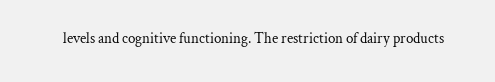levels and cognitive functioning. The restriction of dairy products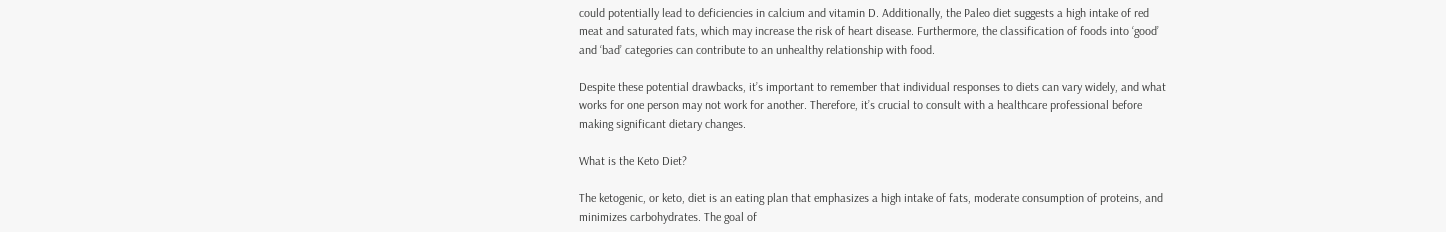could potentially lead to deficiencies in calcium and vitamin D. Additionally, the Paleo diet suggests a high intake of red meat and saturated fats, which may increase the risk of heart disease. Furthermore, the classification of foods into ‘good’ and ‘bad’ categories can contribute to an unhealthy relationship with food.

Despite these potential drawbacks, it’s important to remember that individual responses to diets can vary widely, and what works for one person may not work for another. Therefore, it’s crucial to consult with a healthcare professional before making significant dietary changes.

What is the Keto Diet?

The ketogenic, or keto, diet is an eating plan that emphasizes a high intake of fats, moderate consumption of proteins, and minimizes carbohydrates. The goal of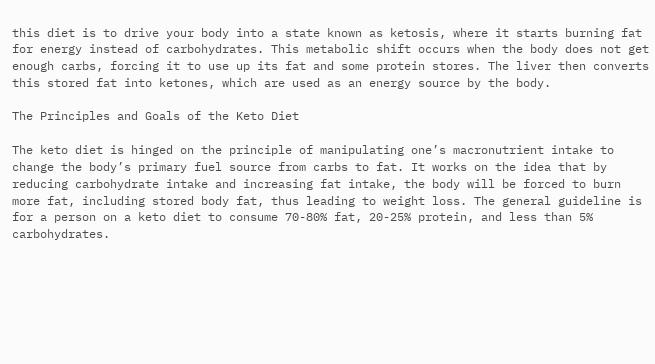this diet is to drive your body into a state known as ketosis, where it starts burning fat for energy instead of carbohydrates. This metabolic shift occurs when the body does not get enough carbs, forcing it to use up its fat and some protein stores. The liver then converts this stored fat into ketones, which are used as an energy source by the body.

The Principles and Goals of the Keto Diet

The keto diet is hinged on the principle of manipulating one’s macronutrient intake to change the body’s primary fuel source from carbs to fat. It works on the idea that by reducing carbohydrate intake and increasing fat intake, the body will be forced to burn more fat, including stored body fat, thus leading to weight loss. The general guideline is for a person on a keto diet to consume 70-80% fat, 20-25% protein, and less than 5% carbohydrates.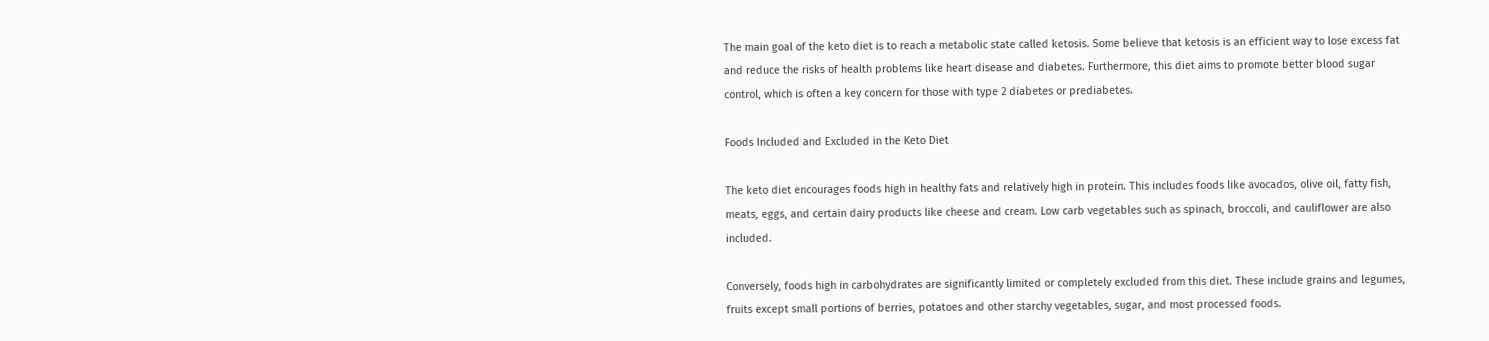The main goal of the keto diet is to reach a metabolic state called ketosis. Some believe that ketosis is an efficient way to lose excess fat and reduce the risks of health problems like heart disease and diabetes. Furthermore, this diet aims to promote better blood sugar control, which is often a key concern for those with type 2 diabetes or prediabetes.

Foods Included and Excluded in the Keto Diet

The keto diet encourages foods high in healthy fats and relatively high in protein. This includes foods like avocados, olive oil, fatty fish, meats, eggs, and certain dairy products like cheese and cream. Low carb vegetables such as spinach, broccoli, and cauliflower are also included.

Conversely, foods high in carbohydrates are significantly limited or completely excluded from this diet. These include grains and legumes, fruits except small portions of berries, potatoes and other starchy vegetables, sugar, and most processed foods.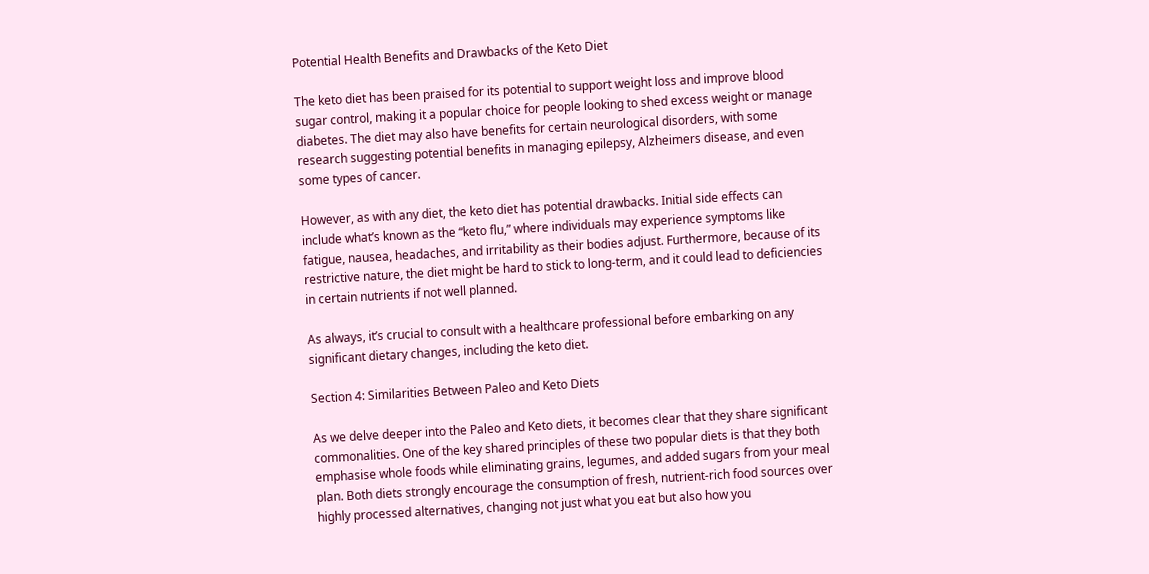Potential Health Benefits and Drawbacks of the Keto Diet

The keto diet has been praised for its potential to support weight loss and improve blood sugar control, making it a popular choice for people looking to shed excess weight or manage diabetes. The diet may also have benefits for certain neurological disorders, with some research suggesting potential benefits in managing epilepsy, Alzheimers disease, and even some types of cancer.

However, as with any diet, the keto diet has potential drawbacks. Initial side effects can include what’s known as the “keto flu,” where individuals may experience symptoms like fatigue, nausea, headaches, and irritability as their bodies adjust. Furthermore, because of its restrictive nature, the diet might be hard to stick to long-term, and it could lead to deficiencies in certain nutrients if not well planned.

As always, it’s crucial to consult with a healthcare professional before embarking on any significant dietary changes, including the keto diet.

Section 4: Similarities Between Paleo and Keto Diets

As we delve deeper into the Paleo and Keto diets, it becomes clear that they share significant commonalities. One of the key shared principles of these two popular diets is that they both emphasise whole foods while eliminating grains, legumes, and added sugars from your meal plan. Both diets strongly encourage the consumption of fresh, nutrient-rich food sources over highly processed alternatives, changing not just what you eat but also how you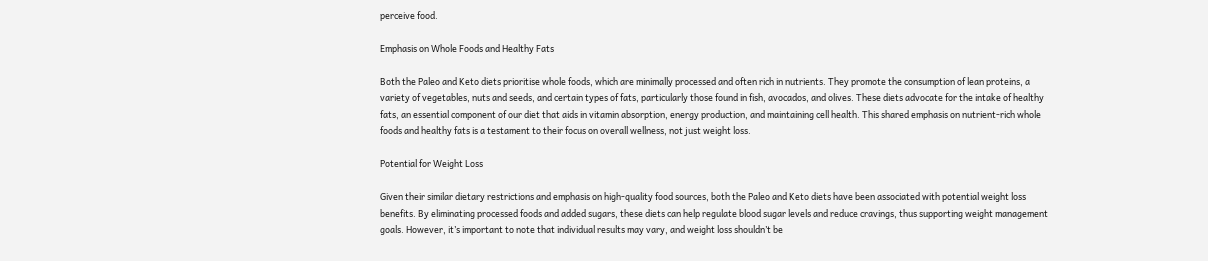perceive food.

Emphasis on Whole Foods and Healthy Fats

Both the Paleo and Keto diets prioritise whole foods, which are minimally processed and often rich in nutrients. They promote the consumption of lean proteins, a variety of vegetables, nuts and seeds, and certain types of fats, particularly those found in fish, avocados, and olives. These diets advocate for the intake of healthy fats, an essential component of our diet that aids in vitamin absorption, energy production, and maintaining cell health. This shared emphasis on nutrient-rich whole foods and healthy fats is a testament to their focus on overall wellness, not just weight loss.

Potential for Weight Loss

Given their similar dietary restrictions and emphasis on high-quality food sources, both the Paleo and Keto diets have been associated with potential weight loss benefits. By eliminating processed foods and added sugars, these diets can help regulate blood sugar levels and reduce cravings, thus supporting weight management goals. However, it’s important to note that individual results may vary, and weight loss shouldn’t be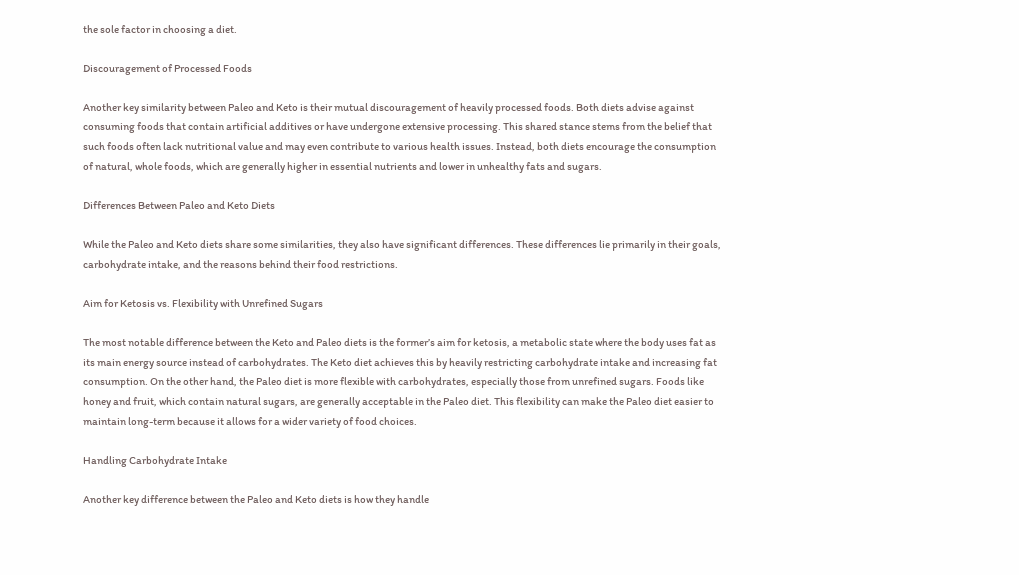the sole factor in choosing a diet.

Discouragement of Processed Foods

Another key similarity between Paleo and Keto is their mutual discouragement of heavily processed foods. Both diets advise against consuming foods that contain artificial additives or have undergone extensive processing. This shared stance stems from the belief that such foods often lack nutritional value and may even contribute to various health issues. Instead, both diets encourage the consumption of natural, whole foods, which are generally higher in essential nutrients and lower in unhealthy fats and sugars.

Differences Between Paleo and Keto Diets

While the Paleo and Keto diets share some similarities, they also have significant differences. These differences lie primarily in their goals, carbohydrate intake, and the reasons behind their food restrictions.

Aim for Ketosis vs. Flexibility with Unrefined Sugars

The most notable difference between the Keto and Paleo diets is the former’s aim for ketosis, a metabolic state where the body uses fat as its main energy source instead of carbohydrates. The Keto diet achieves this by heavily restricting carbohydrate intake and increasing fat consumption. On the other hand, the Paleo diet is more flexible with carbohydrates, especially those from unrefined sugars. Foods like honey and fruit, which contain natural sugars, are generally acceptable in the Paleo diet. This flexibility can make the Paleo diet easier to maintain long-term because it allows for a wider variety of food choices.

Handling Carbohydrate Intake

Another key difference between the Paleo and Keto diets is how they handle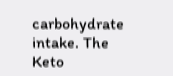carbohydrate intake. The Keto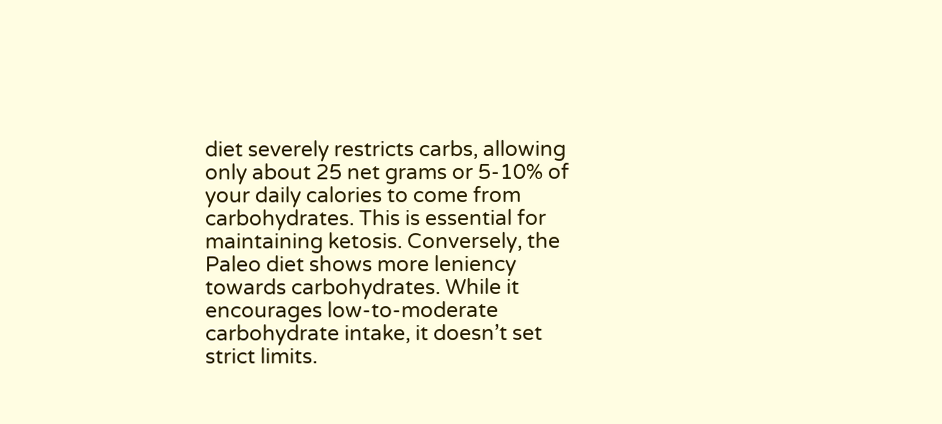diet severely restricts carbs, allowing only about 25 net grams or 5-10% of your daily calories to come from carbohydrates. This is essential for maintaining ketosis. Conversely, the Paleo diet shows more leniency towards carbohydrates. While it encourages low-to-moderate carbohydrate intake, it doesn’t set strict limits.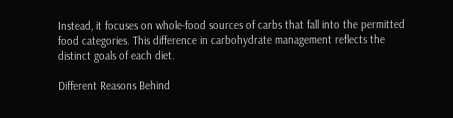Instead, it focuses on whole-food sources of carbs that fall into the permitted food categories. This difference in carbohydrate management reflects the distinct goals of each diet.

Different Reasons Behind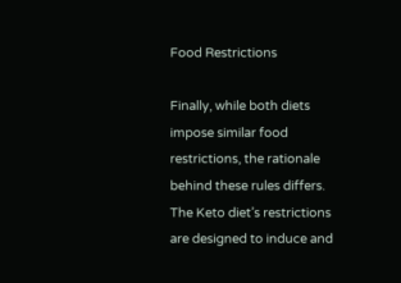Food Restrictions

Finally, while both diets impose similar food restrictions, the rationale behind these rules differs. The Keto diet’s restrictions are designed to induce and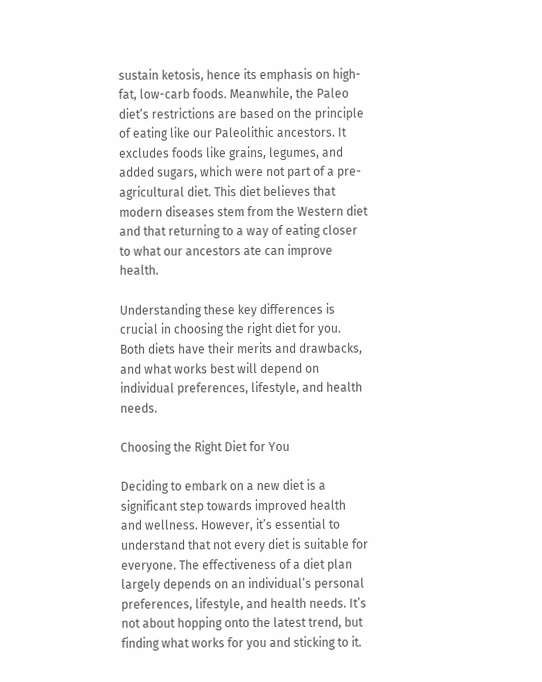sustain ketosis, hence its emphasis on high-fat, low-carb foods. Meanwhile, the Paleo diet’s restrictions are based on the principle of eating like our Paleolithic ancestors. It excludes foods like grains, legumes, and added sugars, which were not part of a pre-agricultural diet. This diet believes that modern diseases stem from the Western diet and that returning to a way of eating closer to what our ancestors ate can improve health.

Understanding these key differences is crucial in choosing the right diet for you. Both diets have their merits and drawbacks, and what works best will depend on individual preferences, lifestyle, and health needs.

Choosing the Right Diet for You

Deciding to embark on a new diet is a significant step towards improved health and wellness. However, it’s essential to understand that not every diet is suitable for everyone. The effectiveness of a diet plan largely depends on an individual’s personal preferences, lifestyle, and health needs. It’s not about hopping onto the latest trend, but finding what works for you and sticking to it.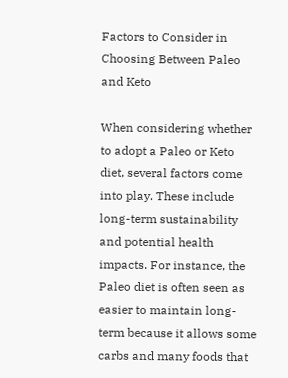Factors to Consider in Choosing Between Paleo and Keto

When considering whether to adopt a Paleo or Keto diet, several factors come into play. These include long-term sustainability and potential health impacts. For instance, the Paleo diet is often seen as easier to maintain long-term because it allows some carbs and many foods that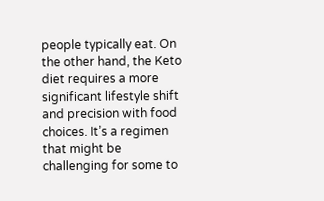people typically eat. On the other hand, the Keto diet requires a more significant lifestyle shift and precision with food choices. It’s a regimen that might be challenging for some to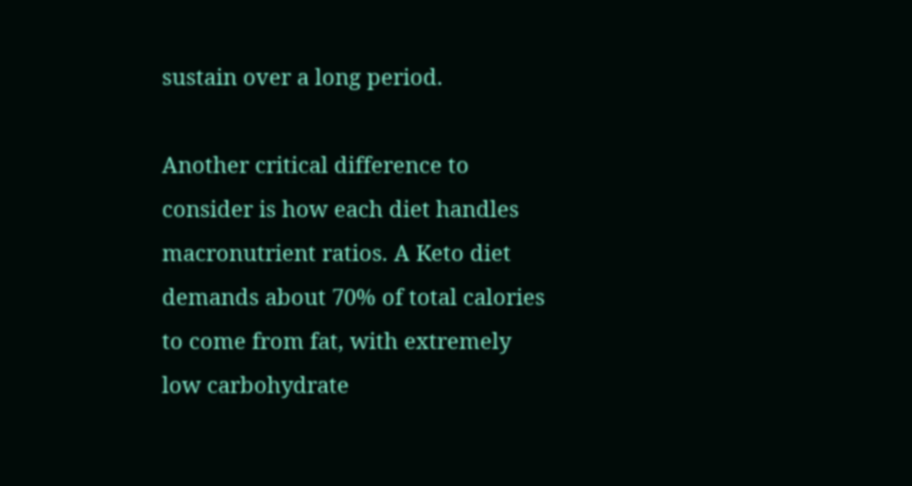sustain over a long period.

Another critical difference to consider is how each diet handles macronutrient ratios. A Keto diet demands about 70% of total calories to come from fat, with extremely low carbohydrate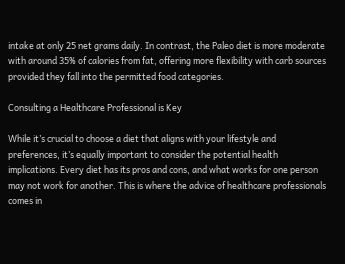intake at only 25 net grams daily. In contrast, the Paleo diet is more moderate with around 35% of calories from fat, offering more flexibility with carb sources provided they fall into the permitted food categories.

Consulting a Healthcare Professional is Key

While it’s crucial to choose a diet that aligns with your lifestyle and preferences, it’s equally important to consider the potential health implications. Every diet has its pros and cons, and what works for one person may not work for another. This is where the advice of healthcare professionals comes in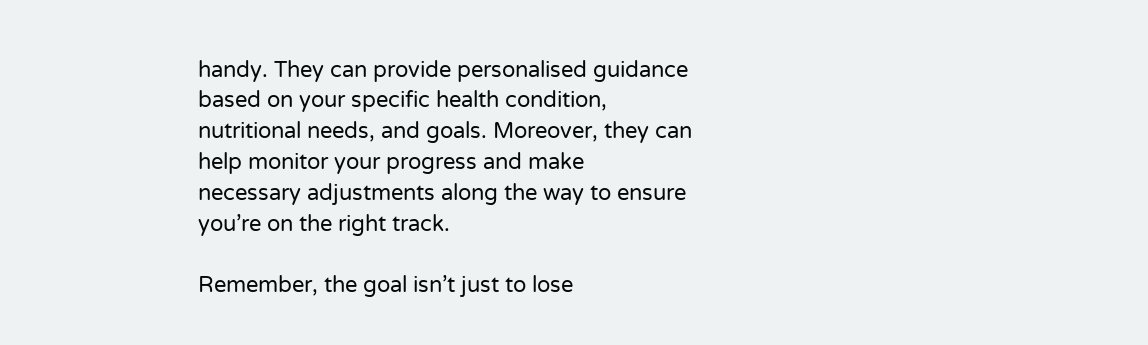handy. They can provide personalised guidance based on your specific health condition, nutritional needs, and goals. Moreover, they can help monitor your progress and make necessary adjustments along the way to ensure you’re on the right track.

Remember, the goal isn’t just to lose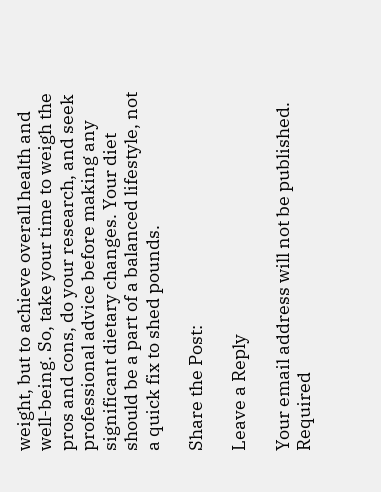weight, but to achieve overall health and well-being. So, take your time to weigh the pros and cons, do your research, and seek professional advice before making any significant dietary changes. Your diet should be a part of a balanced lifestyle, not a quick fix to shed pounds.

Share the Post:

Leave a Reply

Your email address will not be published. Required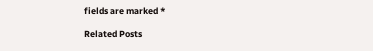fields are marked *

Related Posts